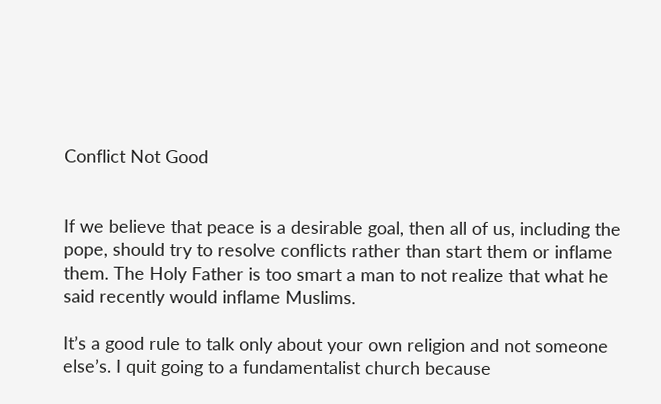Conflict Not Good


If we believe that peace is a desirable goal, then all of us, including the pope, should try to resolve conflicts rather than start them or inflame them. The Holy Father is too smart a man to not realize that what he said recently would inflame Muslims.

It’s a good rule to talk only about your own religion and not someone else’s. I quit going to a fundamentalist church because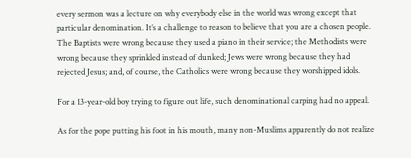every sermon was a lecture on why everybody else in the world was wrong except that particular denomination. It’s a challenge to reason to believe that you are a chosen people. The Baptists were wrong because they used a piano in their service; the Methodists were wrong because they sprinkled instead of dunked; Jews were wrong because they had rejected Jesus; and, of course, the Catholics were wrong because they worshipped idols.

For a 13-year-old boy trying to figure out life, such denominational carping had no appeal.

As for the pope putting his foot in his mouth, many non-Muslims apparently do not realize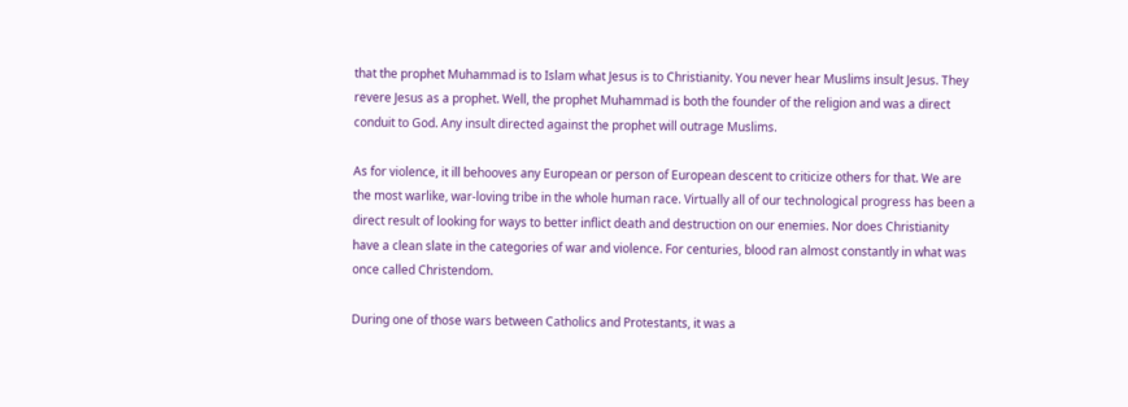that the prophet Muhammad is to Islam what Jesus is to Christianity. You never hear Muslims insult Jesus. They revere Jesus as a prophet. Well, the prophet Muhammad is both the founder of the religion and was a direct conduit to God. Any insult directed against the prophet will outrage Muslims.

As for violence, it ill behooves any European or person of European descent to criticize others for that. We are the most warlike, war-loving tribe in the whole human race. Virtually all of our technological progress has been a direct result of looking for ways to better inflict death and destruction on our enemies. Nor does Christianity have a clean slate in the categories of war and violence. For centuries, blood ran almost constantly in what was once called Christendom.

During one of those wars between Catholics and Protestants, it was a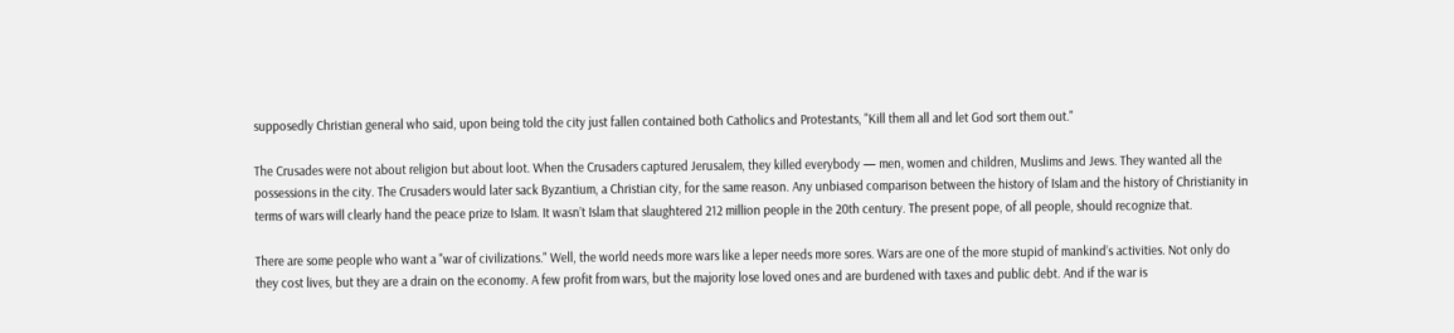supposedly Christian general who said, upon being told the city just fallen contained both Catholics and Protestants, "Kill them all and let God sort them out."

The Crusades were not about religion but about loot. When the Crusaders captured Jerusalem, they killed everybody — men, women and children, Muslims and Jews. They wanted all the possessions in the city. The Crusaders would later sack Byzantium, a Christian city, for the same reason. Any unbiased comparison between the history of Islam and the history of Christianity in terms of wars will clearly hand the peace prize to Islam. It wasn’t Islam that slaughtered 212 million people in the 20th century. The present pope, of all people, should recognize that.

There are some people who want a "war of civilizations." Well, the world needs more wars like a leper needs more sores. Wars are one of the more stupid of mankind’s activities. Not only do they cost lives, but they are a drain on the economy. A few profit from wars, but the majority lose loved ones and are burdened with taxes and public debt. And if the war is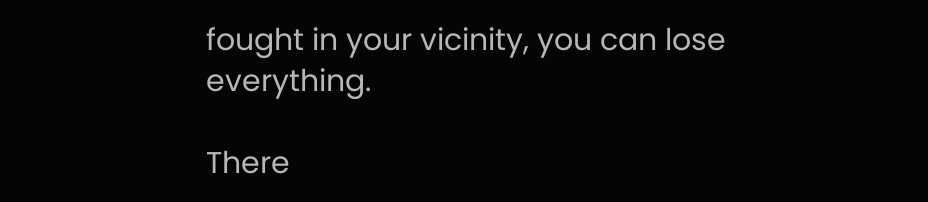fought in your vicinity, you can lose everything.

There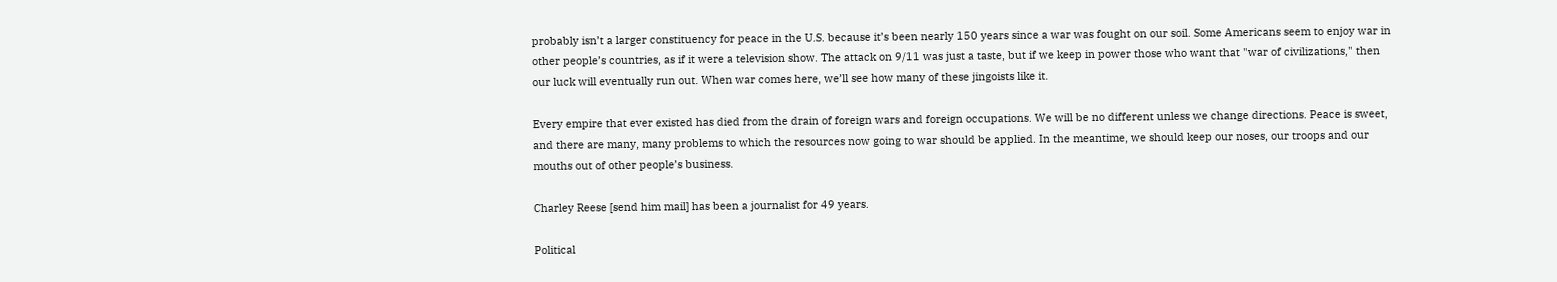probably isn’t a larger constituency for peace in the U.S. because it’s been nearly 150 years since a war was fought on our soil. Some Americans seem to enjoy war in other people’s countries, as if it were a television show. The attack on 9/11 was just a taste, but if we keep in power those who want that "war of civilizations," then our luck will eventually run out. When war comes here, we’ll see how many of these jingoists like it.

Every empire that ever existed has died from the drain of foreign wars and foreign occupations. We will be no different unless we change directions. Peace is sweet, and there are many, many problems to which the resources now going to war should be applied. In the meantime, we should keep our noses, our troops and our mouths out of other people’s business.

Charley Reese [send him mail] has been a journalist for 49 years.

Political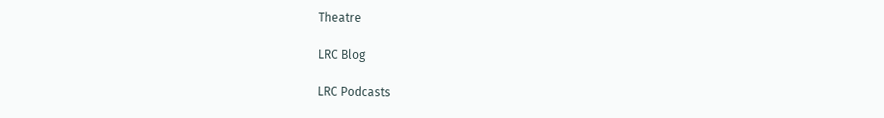Theatre

LRC Blog

LRC Podcasts